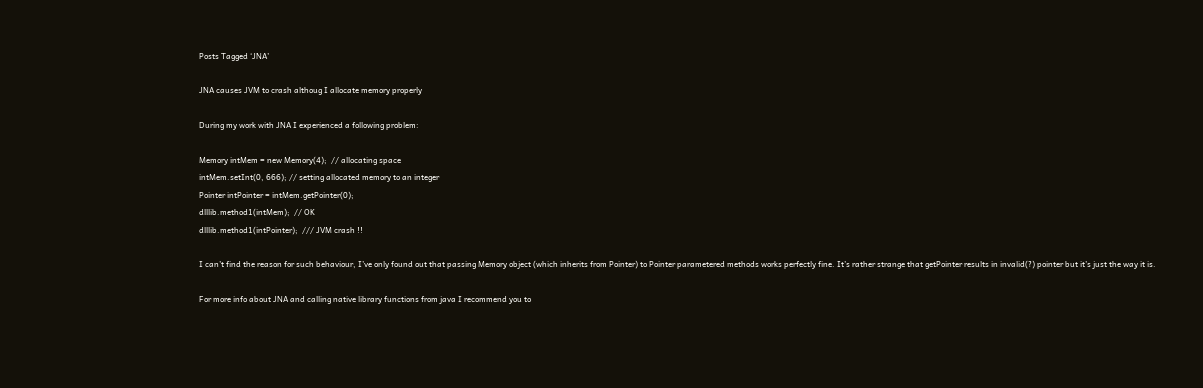Posts Tagged ‘JNA’

JNA causes JVM to crash althoug I allocate memory properly

During my work with JNA I experienced a following problem:

Memory intMem = new Memory(4);  // allocating space
intMem.setInt(0, 666); // setting allocated memory to an integer
Pointer intPointer = intMem.getPointer(0);
dlllib.method1(intMem);  // OK
dlllib.method1(intPointer);  /// JVM crash !!

I can’t find the reason for such behaviour, I’ve only found out that passing Memory object (which inherits from Pointer) to Pointer parametered methods works perfectly fine. It’s rather strange that getPointer results in invalid(?) pointer but it’s just the way it is.

For more info about JNA and calling native library functions from java I recommend you to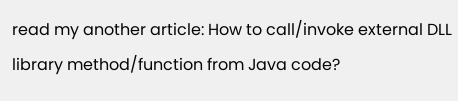read my another article: How to call/invoke external DLL library method/function from Java code?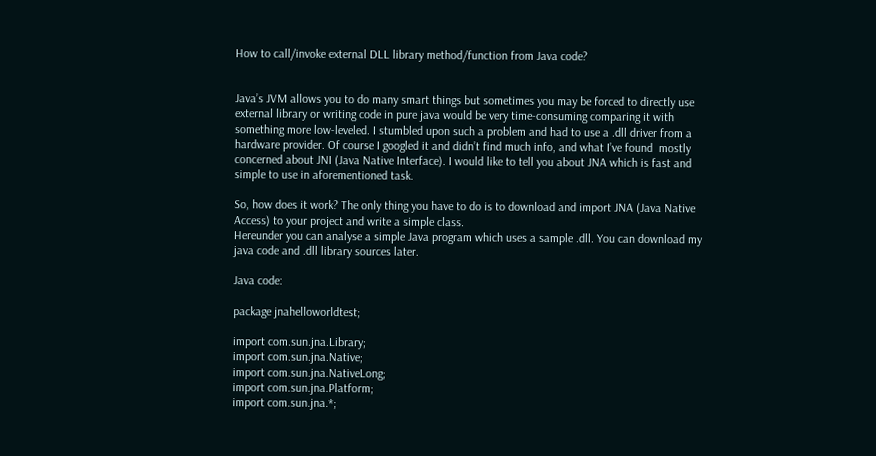How to call/invoke external DLL library method/function from Java code?


Java’s JVM allows you to do many smart things but sometimes you may be forced to directly use external library or writing code in pure java would be very time-consuming comparing it with something more low-leveled. I stumbled upon such a problem and had to use a .dll driver from a hardware provider. Of course I googled it and didn’t find much info, and what I’ve found  mostly concerned about JNI (Java Native Interface). I would like to tell you about JNA which is fast and simple to use in aforementioned task.

So, how does it work? The only thing you have to do is to download and import JNA (Java Native Access) to your project and write a simple class.
Hereunder you can analyse a simple Java program which uses a sample .dll. You can download my java code and .dll library sources later.

Java code:

package jnahelloworldtest;

import com.sun.jna.Library;
import com.sun.jna.Native;
import com.sun.jna.NativeLong;
import com.sun.jna.Platform;
import com.sun.jna.*;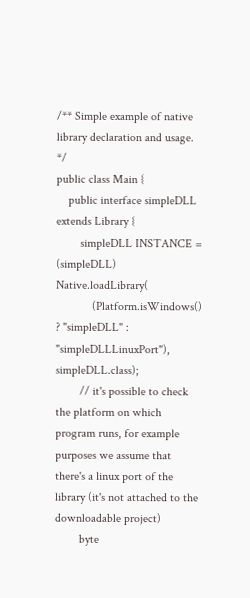/** Simple example of native library declaration and usage. */
public class Main {
    public interface simpleDLL extends Library {
        simpleDLL INSTANCE = (simpleDLL) Native.loadLibrary(
            (Platform.isWindows() ? "simpleDLL" : "simpleDLLLinuxPort"), simpleDLL.class);
        // it's possible to check the platform on which program runs, for example purposes we assume that there's a linux port of the library (it's not attached to the downloadable project)
        byte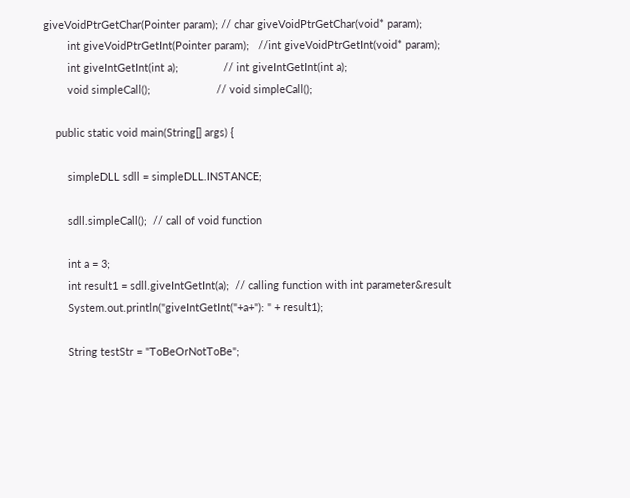giveVoidPtrGetChar(Pointer param); // char giveVoidPtrGetChar(void* param);
        int giveVoidPtrGetInt(Pointer param);   //int giveVoidPtrGetInt(void* param);
        int giveIntGetInt(int a);               // int giveIntGetInt(int a);
        void simpleCall();                      // void simpleCall();

    public static void main(String[] args) {

        simpleDLL sdll = simpleDLL.INSTANCE;

        sdll.simpleCall();  // call of void function

        int a = 3;
        int result1 = sdll.giveIntGetInt(a);  // calling function with int parameter&result
        System.out.println("giveIntGetInt("+a+"): " + result1);

        String testStr = "ToBeOrNotToBe";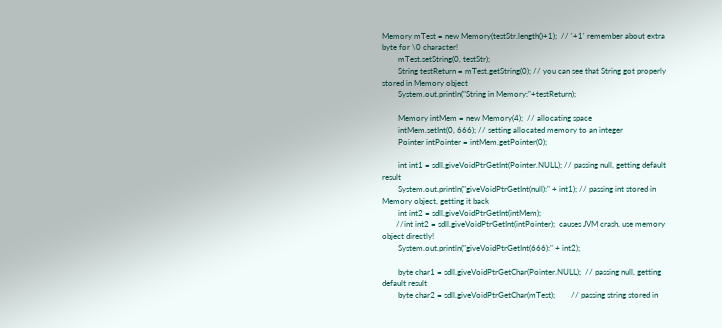Memory mTest = new Memory(testStr.length()+1);  // '+1' remember about extra byte for \0 character!
        mTest.setString(0, testStr);
        String testReturn = mTest.getString(0); // you can see that String got properly stored in Memory object
        System.out.println("String in Memory:"+testReturn);

        Memory intMem = new Memory(4);  // allocating space
        intMem.setInt(0, 666); // setting allocated memory to an integer
        Pointer intPointer = intMem.getPointer(0);

        int int1 = sdll.giveVoidPtrGetInt(Pointer.NULL); // passing null, getting default result
        System.out.println("giveVoidPtrGetInt(null):" + int1); // passing int stored in Memory object, getting it back
        int int2 = sdll.giveVoidPtrGetInt(intMem);
       //int int2 = sdll.giveVoidPtrGetInt(intPointer);  causes JVM crash, use memory object directly!
        System.out.println("giveVoidPtrGetInt(666):" + int2);

        byte char1 = sdll.giveVoidPtrGetChar(Pointer.NULL);  // passing null, getting default result
        byte char2 = sdll.giveVoidPtrGetChar(mTest);        // passing string stored in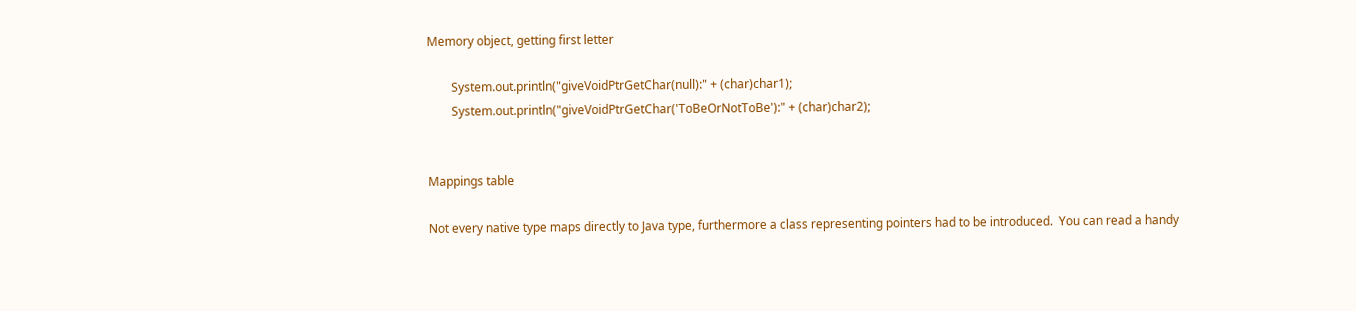Memory object, getting first letter

        System.out.println("giveVoidPtrGetChar(null):" + (char)char1);
        System.out.println("giveVoidPtrGetChar('ToBeOrNotToBe'):" + (char)char2);


Mappings table

Not every native type maps directly to Java type, furthermore a class representing pointers had to be introduced.  You can read a handy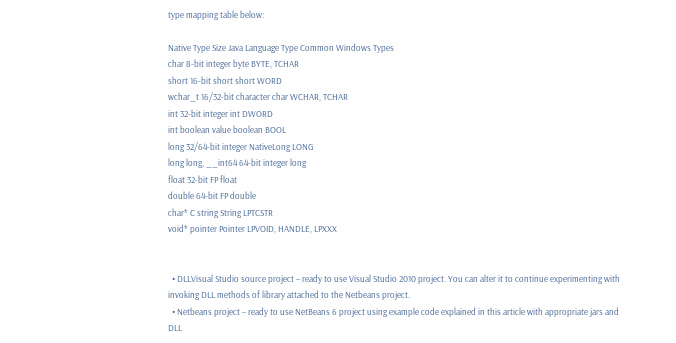type mapping table below:

Native Type Size Java Language Type Common Windows Types
char 8-bit integer byte BYTE, TCHAR
short 16-bit short short WORD
wchar_t 16/32-bit character char WCHAR, TCHAR
int 32-bit integer int DWORD
int boolean value boolean BOOL
long 32/64-bit integer NativeLong LONG
long long, __int64 64-bit integer long
float 32-bit FP float
double 64-bit FP double
char* C string String LPTCSTR
void* pointer Pointer LPVOID, HANDLE, LPXXX


  • DLLVisual Studio source project – ready to use Visual Studio 2010 project. You can alter it to continue experimenting with invoking DLL methods of library attached to the Netbeans project.
  • Netbeans project – ready to use NetBeans 6 project using example code explained in this article with appropriate jars and DLL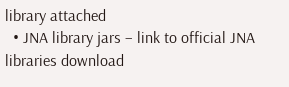library attached
  • JNA library jars – link to official JNA libraries download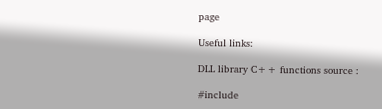page

Useful links:

DLL library C++ functions source :

#include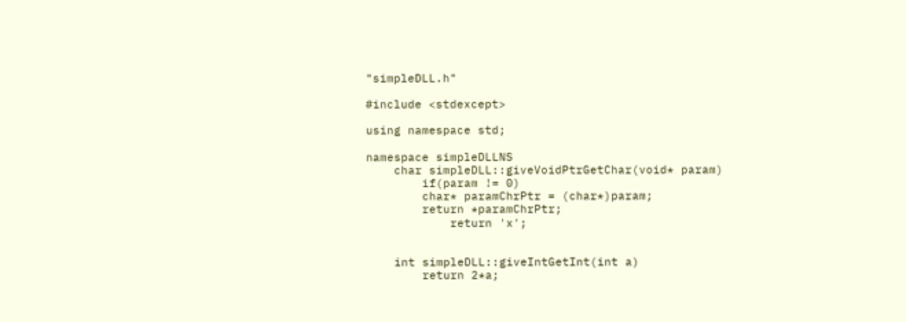"simpleDLL.h"

#include <stdexcept>

using namespace std;

namespace simpleDLLNS
    char simpleDLL::giveVoidPtrGetChar(void* param)
        if(param != 0)
        char* paramChrPtr = (char*)param;
        return *paramChrPtr;
            return 'x';


    int simpleDLL::giveIntGetInt(int a)
        return 2*a;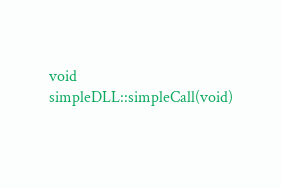void simpleDLL::simpleCall(void)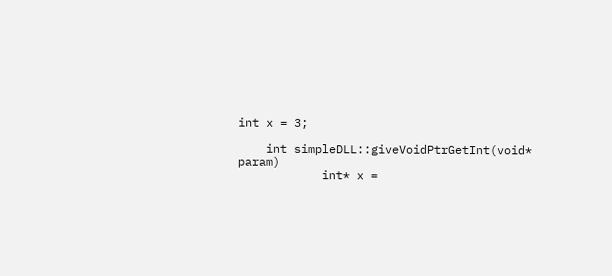int x = 3;

    int simpleDLL::giveVoidPtrGetInt(void* param)
            int* x =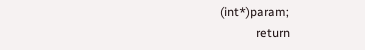(int*)param;
            return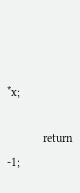*x;

            return -1;